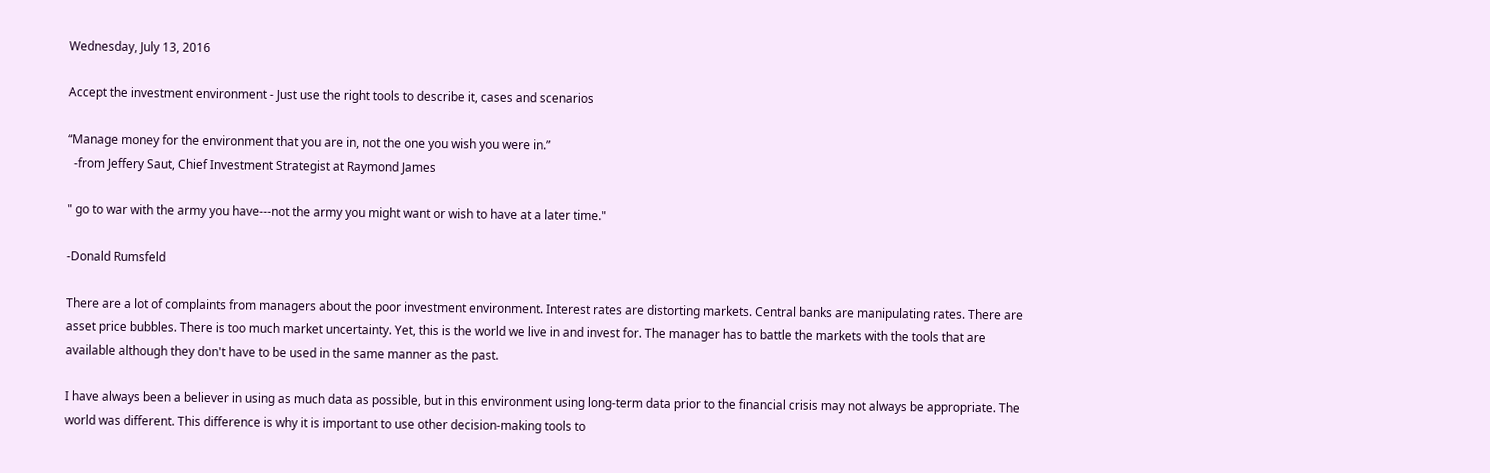Wednesday, July 13, 2016

Accept the investment environment - Just use the right tools to describe it, cases and scenarios

“Manage money for the environment that you are in, not the one you wish you were in.”
  -from Jeffery Saut, Chief Investment Strategist at Raymond James

" go to war with the army you have---not the army you might want or wish to have at a later time."

-Donald Rumsfeld

There are a lot of complaints from managers about the poor investment environment. Interest rates are distorting markets. Central banks are manipulating rates. There are asset price bubbles. There is too much market uncertainty. Yet, this is the world we live in and invest for. The manager has to battle the markets with the tools that are available although they don't have to be used in the same manner as the past.

I have always been a believer in using as much data as possible, but in this environment using long-term data prior to the financial crisis may not always be appropriate. The world was different. This difference is why it is important to use other decision-making tools to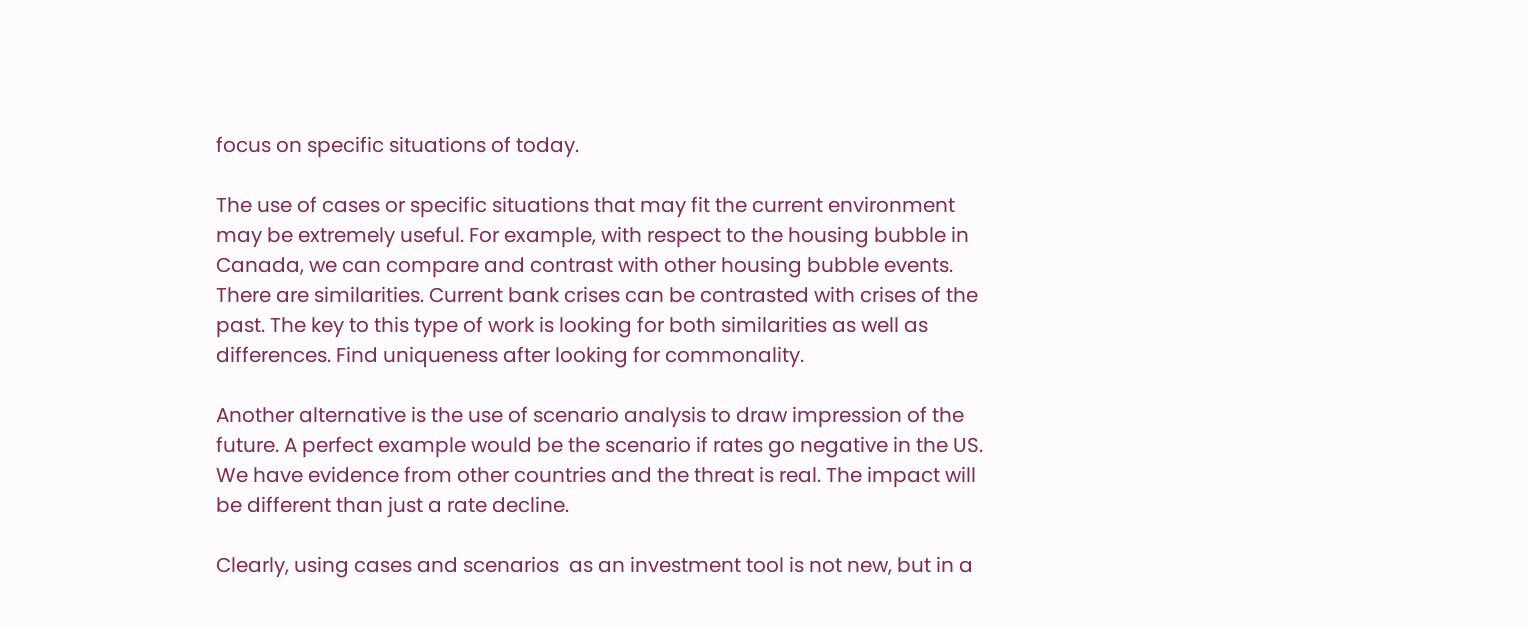focus on specific situations of today.

The use of cases or specific situations that may fit the current environment may be extremely useful. For example, with respect to the housing bubble in Canada, we can compare and contrast with other housing bubble events. There are similarities. Current bank crises can be contrasted with crises of the past. The key to this type of work is looking for both similarities as well as differences. Find uniqueness after looking for commonality.

Another alternative is the use of scenario analysis to draw impression of the future. A perfect example would be the scenario if rates go negative in the US. We have evidence from other countries and the threat is real. The impact will be different than just a rate decline.

Clearly, using cases and scenarios  as an investment tool is not new, but in a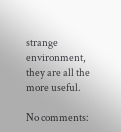strange environment, they are all the more useful.

No comments: